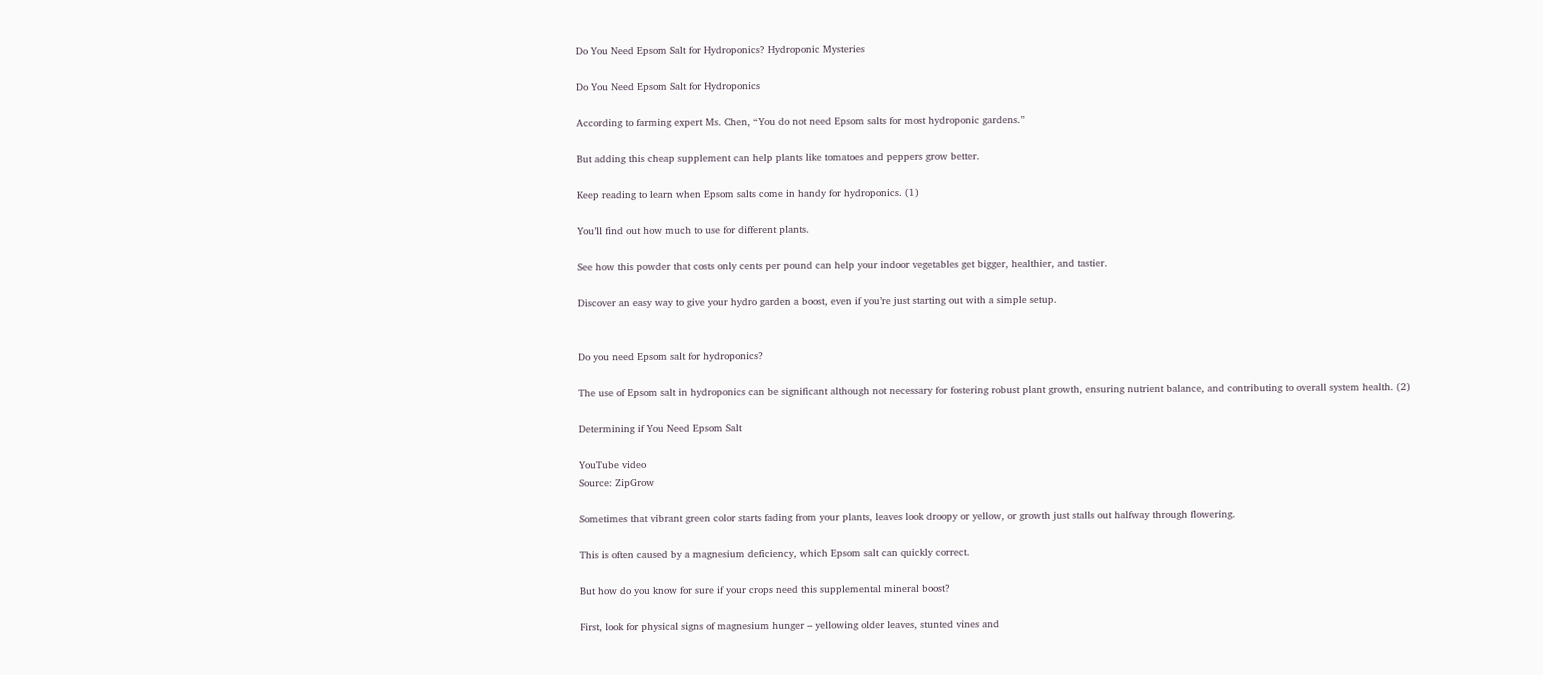Do You Need Epsom Salt for Hydroponics? Hydroponic Mysteries

Do You Need Epsom Salt for Hydroponics

According to farming expert Ms. Chen, “You do not need Epsom salts for most hydroponic gardens.”

But adding this cheap supplement can help plants like tomatoes and peppers grow better.

Keep reading to learn when Epsom salts come in handy for hydroponics. (1)

You’ll find out how much to use for different plants.

See how this powder that costs only cents per pound can help your indoor vegetables get bigger, healthier, and tastier.

Discover an easy way to give your hydro garden a boost, even if you’re just starting out with a simple setup.


Do you need Epsom salt for hydroponics?

The use of Epsom salt in hydroponics can be significant although not necessary for fostering robust plant growth, ensuring nutrient balance, and contributing to overall system health. (2)

Determining if You Need Epsom Salt

YouTube video
Source: ZipGrow

Sometimes that vibrant green color starts fading from your plants, leaves look droopy or yellow, or growth just stalls out halfway through flowering.

This is often caused by a magnesium deficiency, which Epsom salt can quickly correct.

But how do you know for sure if your crops need this supplemental mineral boost?

First, look for physical signs of magnesium hunger – yellowing older leaves, stunted vines and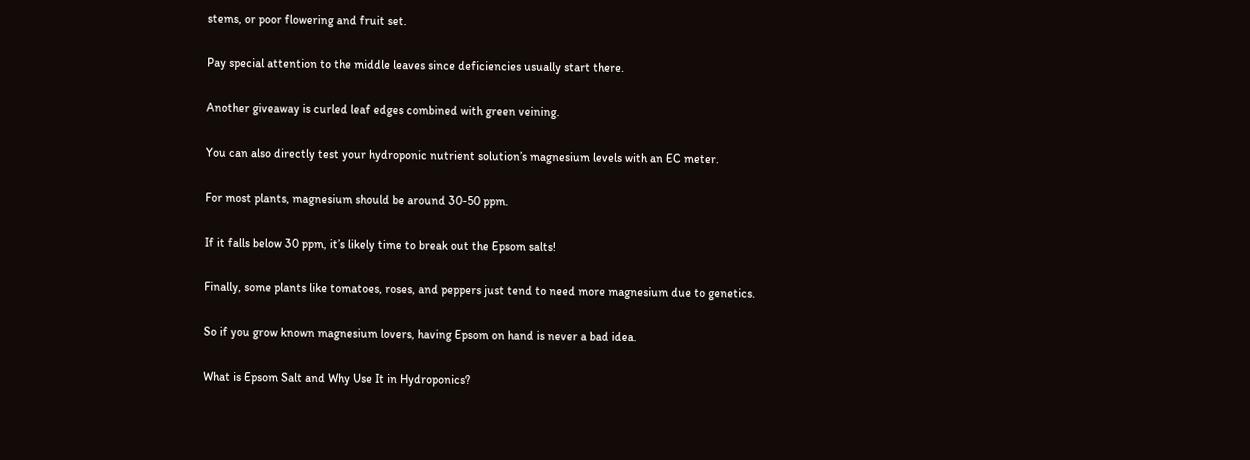stems, or poor flowering and fruit set.

Pay special attention to the middle leaves since deficiencies usually start there.

Another giveaway is curled leaf edges combined with green veining.

You can also directly test your hydroponic nutrient solution’s magnesium levels with an EC meter.

For most plants, magnesium should be around 30-50 ppm.

If it falls below 30 ppm, it’s likely time to break out the Epsom salts!

Finally, some plants like tomatoes, roses, and peppers just tend to need more magnesium due to genetics.

So if you grow known magnesium lovers, having Epsom on hand is never a bad idea.

What is Epsom Salt and Why Use It in Hydroponics?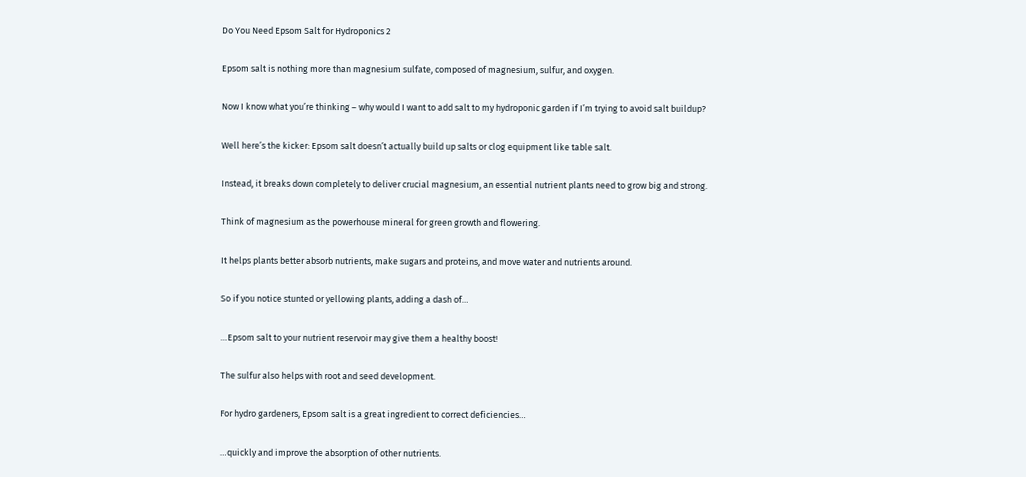Do You Need Epsom Salt for Hydroponics 2

Epsom salt is nothing more than magnesium sulfate, composed of magnesium, sulfur, and oxygen.

Now I know what you’re thinking – why would I want to add salt to my hydroponic garden if I’m trying to avoid salt buildup?

Well here’s the kicker: Epsom salt doesn’t actually build up salts or clog equipment like table salt.

Instead, it breaks down completely to deliver crucial magnesium, an essential nutrient plants need to grow big and strong.

Think of magnesium as the powerhouse mineral for green growth and flowering.

It helps plants better absorb nutrients, make sugars and proteins, and move water and nutrients around.

So if you notice stunted or yellowing plants, adding a dash of…

…Epsom salt to your nutrient reservoir may give them a healthy boost!

The sulfur also helps with root and seed development.

For hydro gardeners, Epsom salt is a great ingredient to correct deficiencies…

…quickly and improve the absorption of other nutrients.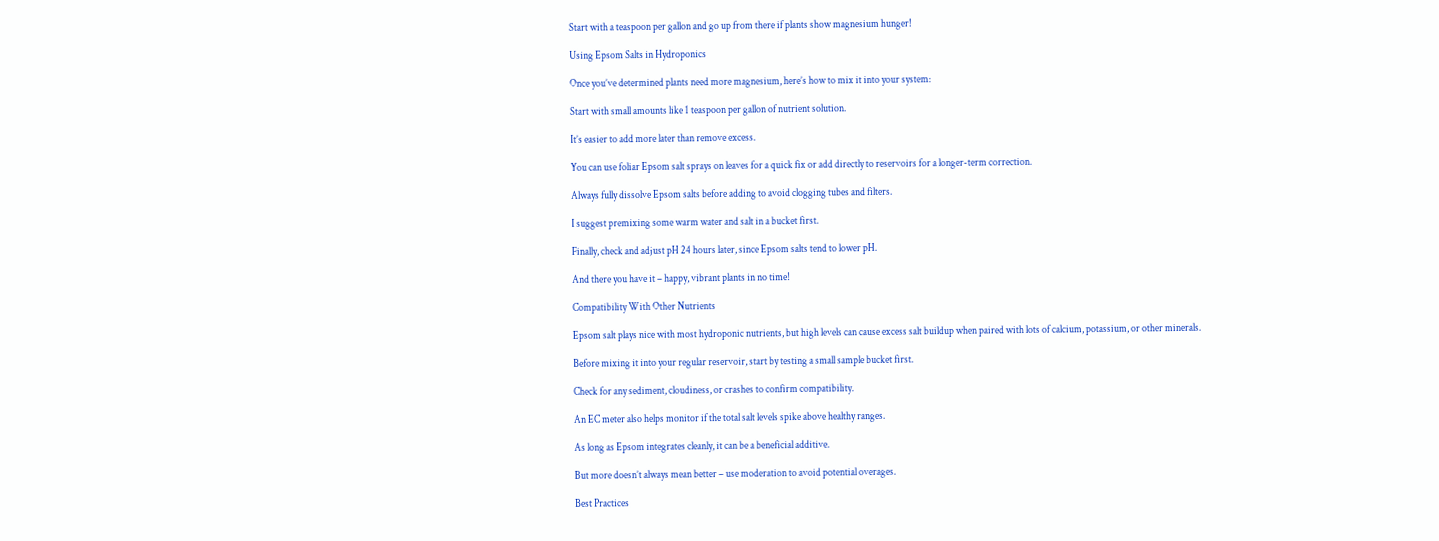Start with a teaspoon per gallon and go up from there if plants show magnesium hunger!

Using Epsom Salts in Hydroponics

Once you’ve determined plants need more magnesium, here’s how to mix it into your system:

Start with small amounts like 1 teaspoon per gallon of nutrient solution.

It’s easier to add more later than remove excess.

You can use foliar Epsom salt sprays on leaves for a quick fix or add directly to reservoirs for a longer-term correction.

Always fully dissolve Epsom salts before adding to avoid clogging tubes and filters.

I suggest premixing some warm water and salt in a bucket first.

Finally, check and adjust pH 24 hours later, since Epsom salts tend to lower pH.

And there you have it – happy, vibrant plants in no time!

Compatibility With Other Nutrients

Epsom salt plays nice with most hydroponic nutrients, but high levels can cause excess salt buildup when paired with lots of calcium, potassium, or other minerals.

Before mixing it into your regular reservoir, start by testing a small sample bucket first.

Check for any sediment, cloudiness, or crashes to confirm compatibility.

An EC meter also helps monitor if the total salt levels spike above healthy ranges.

As long as Epsom integrates cleanly, it can be a beneficial additive.

But more doesn’t always mean better – use moderation to avoid potential overages.

Best Practices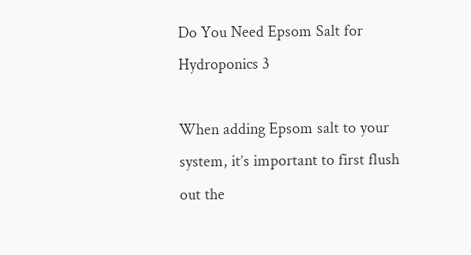Do You Need Epsom Salt for Hydroponics 3

When adding Epsom salt to your system, it’s important to first flush out the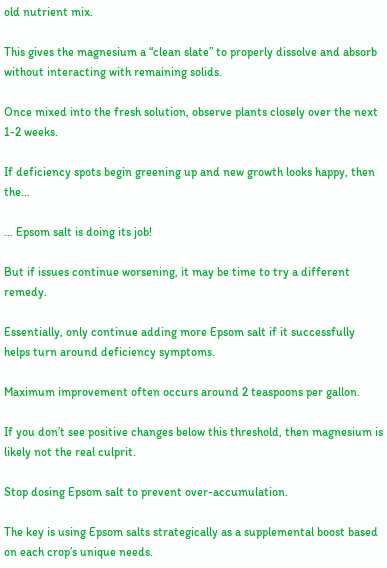old nutrient mix.

This gives the magnesium a “clean slate” to properly dissolve and absorb without interacting with remaining solids.

Once mixed into the fresh solution, observe plants closely over the next 1-2 weeks.

If deficiency spots begin greening up and new growth looks happy, then the…

… Epsom salt is doing its job!

But if issues continue worsening, it may be time to try a different remedy.

Essentially, only continue adding more Epsom salt if it successfully helps turn around deficiency symptoms.

Maximum improvement often occurs around 2 teaspoons per gallon.

If you don’t see positive changes below this threshold, then magnesium is likely not the real culprit.

Stop dosing Epsom salt to prevent over-accumulation.

The key is using Epsom salts strategically as a supplemental boost based on each crop’s unique needs.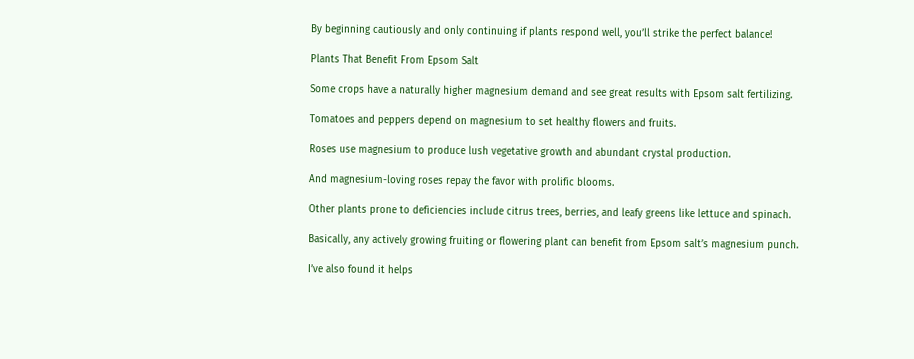By beginning cautiously and only continuing if plants respond well, you’ll strike the perfect balance!

Plants That Benefit From Epsom Salt

Some crops have a naturally higher magnesium demand and see great results with Epsom salt fertilizing.

Tomatoes and peppers depend on magnesium to set healthy flowers and fruits.

Roses use magnesium to produce lush vegetative growth and abundant crystal production.

And magnesium-loving roses repay the favor with prolific blooms.

Other plants prone to deficiencies include citrus trees, berries, and leafy greens like lettuce and spinach.

Basically, any actively growing fruiting or flowering plant can benefit from Epsom salt’s magnesium punch.

I’ve also found it helps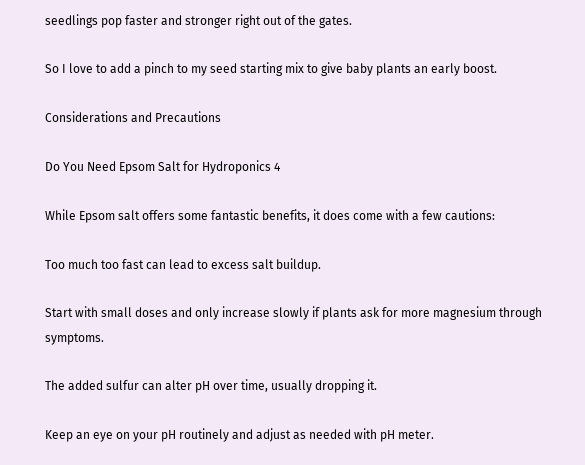seedlings pop faster and stronger right out of the gates.

So I love to add a pinch to my seed starting mix to give baby plants an early boost.

Considerations and Precautions

Do You Need Epsom Salt for Hydroponics 4

While Epsom salt offers some fantastic benefits, it does come with a few cautions:

Too much too fast can lead to excess salt buildup.

Start with small doses and only increase slowly if plants ask for more magnesium through symptoms.

The added sulfur can alter pH over time, usually dropping it.

Keep an eye on your pH routinely and adjust as needed with pH meter.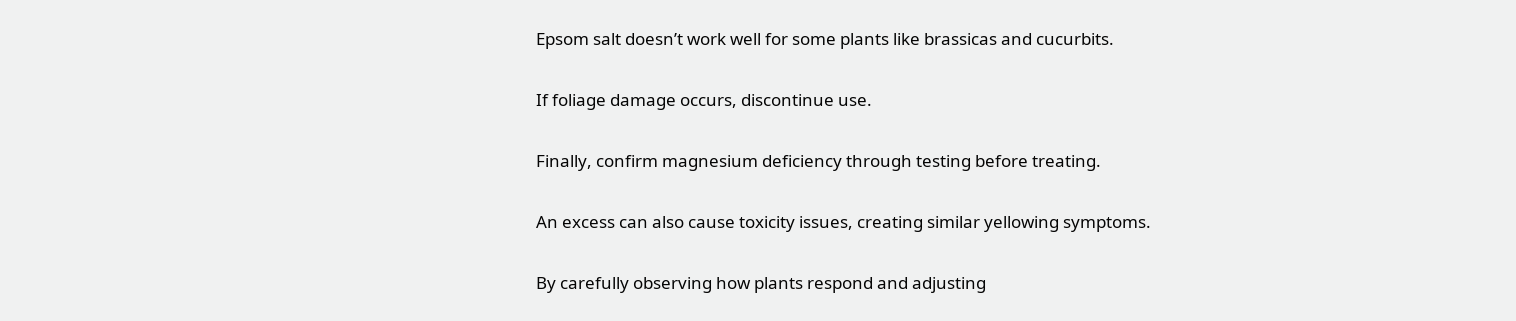Epsom salt doesn’t work well for some plants like brassicas and cucurbits.

If foliage damage occurs, discontinue use.

Finally, confirm magnesium deficiency through testing before treating.

An excess can also cause toxicity issues, creating similar yellowing symptoms.

By carefully observing how plants respond and adjusting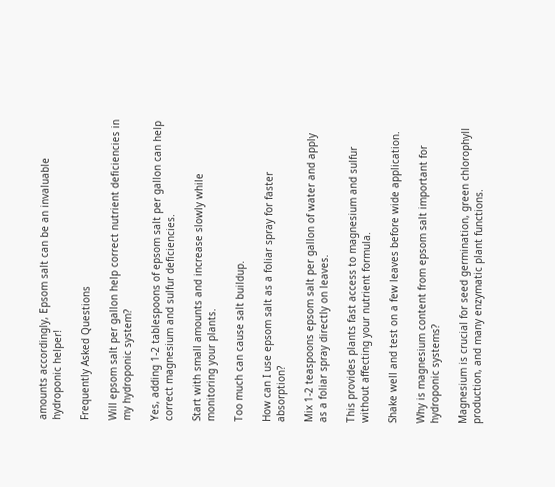amounts accordingly, Epsom salt can be an invaluable hydroponic helper!

Frequently Asked Questions

Will epsom salt per gallon help correct nutrient deficiencies in my hydroponic system?

Yes, adding 1-2 tablespoons of epsom salt per gallon can help correct magnesium and sulfur deficiencies.

Start with small amounts and increase slowly while monitoring your plants.

Too much can cause salt buildup.

How can I use epsom salt as a foliar spray for faster absorption?

Mix 1-2 teaspoons epsom salt per gallon of water and apply as a foliar spray directly on leaves.

This provides plants fast access to magnesium and sulfur without affecting your nutrient formula.

Shake well and test on a few leaves before wide application.

Why is magnesium content from epsom salt important for hydroponic systems?

Magnesium is crucial for seed germination, green chlorophyll production, and many enzymatic plant functions.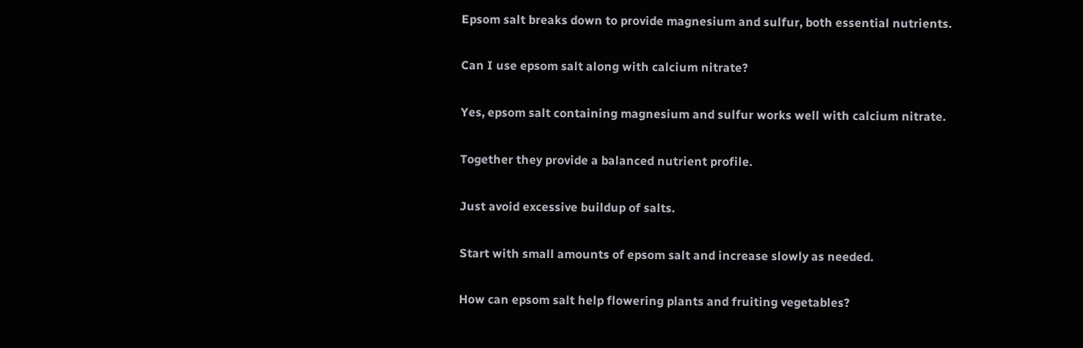Epsom salt breaks down to provide magnesium and sulfur, both essential nutrients.

Can I use epsom salt along with calcium nitrate?

Yes, epsom salt containing magnesium and sulfur works well with calcium nitrate.

Together they provide a balanced nutrient profile.

Just avoid excessive buildup of salts.

Start with small amounts of epsom salt and increase slowly as needed.

How can epsom salt help flowering plants and fruiting vegetables?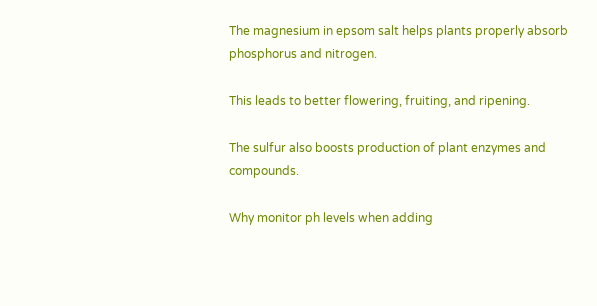The magnesium in epsom salt helps plants properly absorb phosphorus and nitrogen.

This leads to better flowering, fruiting, and ripening.

The sulfur also boosts production of plant enzymes and compounds.

Why monitor ph levels when adding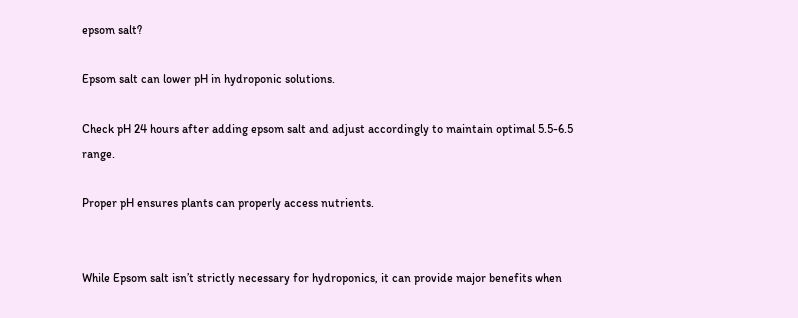epsom salt?

Epsom salt can lower pH in hydroponic solutions.

Check pH 24 hours after adding epsom salt and adjust accordingly to maintain optimal 5.5-6.5 range.

Proper pH ensures plants can properly access nutrients.


While Epsom salt isn’t strictly necessary for hydroponics, it can provide major benefits when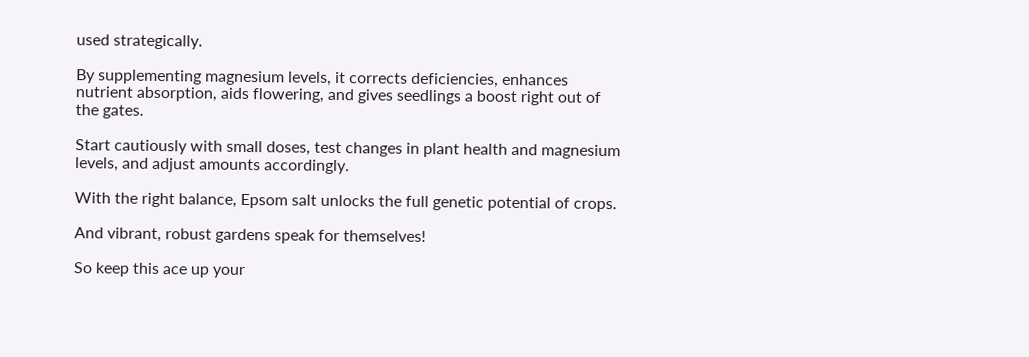used strategically.

By supplementing magnesium levels, it corrects deficiencies, enhances nutrient absorption, aids flowering, and gives seedlings a boost right out of the gates.

Start cautiously with small doses, test changes in plant health and magnesium levels, and adjust amounts accordingly.

With the right balance, Epsom salt unlocks the full genetic potential of crops.

And vibrant, robust gardens speak for themselves!

So keep this ace up your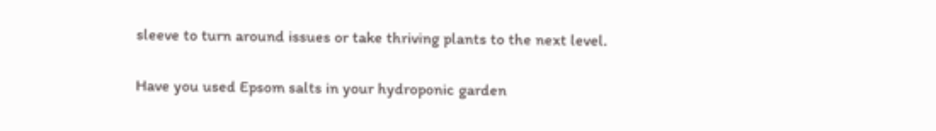sleeve to turn around issues or take thriving plants to the next level.

Have you used Epsom salts in your hydroponic garden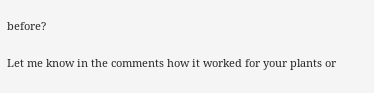before?

Let me know in the comments how it worked for your plants or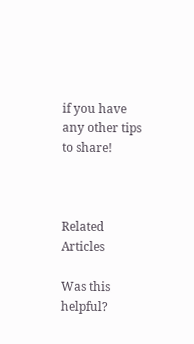if you have any other tips to share!



Related Articles

Was this helpful?